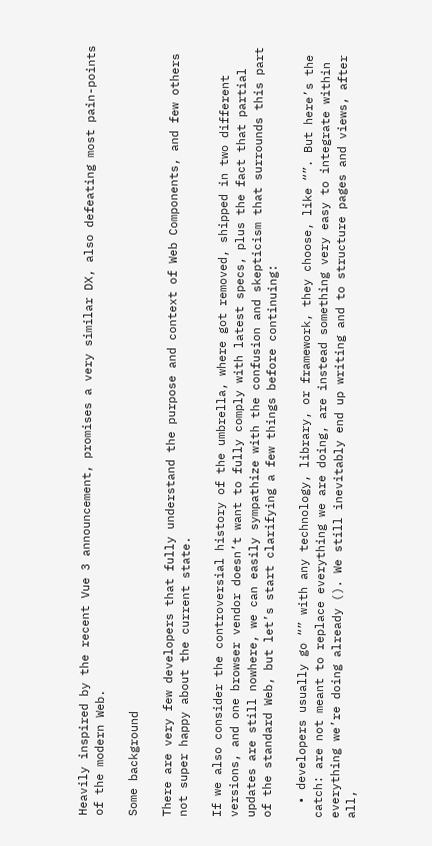Heavily inspired by the recent Vue 3 announcement, promises a very similar DX, also defeating most pain-points of the modern Web.

Some background

There are very few developers that fully understand the purpose and context of Web Components, and few others not super happy about the current state.

If we also consider the controversial history of the umbrella, where got removed, shipped in two different versions, and one browser vendor doesn’t want to fully comply with latest specs, plus the fact that partial updates are still nowhere, we can easily sympathize with the confusion and skepticism that surrounds this part of the standard Web, but let’s start clarifying a few things before continuing:

  • developers usually go “” with any technology, library, or framework, they choose, like “”. But here’s the catch: are not meant to replace everything we are doing, are instead something very easy to integrate within everything we’re doing already (). We still inevitably end up writing and to structure pages and views, after all,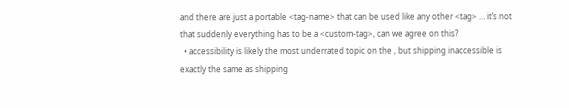and there are just a portable <tag-name> that can be used like any other <tag> … it’s not that suddenly everything has to be a <custom-tag>, can we agree on this?
  • accessibility is likely the most underrated topic on the , but shipping inaccessible is exactly the same as shipping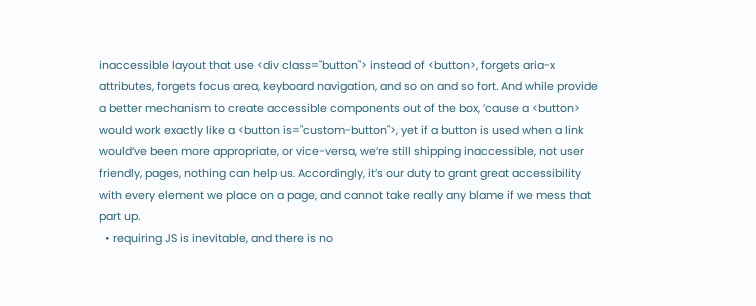inaccessible layout that use <div class="button"> instead of <button>, forgets aria-x attributes, forgets focus area, keyboard navigation, and so on and so fort. And while provide a better mechanism to create accessible components out of the box, ’cause a <button> would work exactly like a <button is="custom-button">, yet if a button is used when a link would’ve been more appropriate, or vice-versa, we’re still shipping inaccessible, not user friendly, pages, nothing can help us. Accordingly, it’s our duty to grant great accessibility with every element we place on a page, and cannot take really any blame if we mess that part up.
  • requiring JS is inevitable, and there is no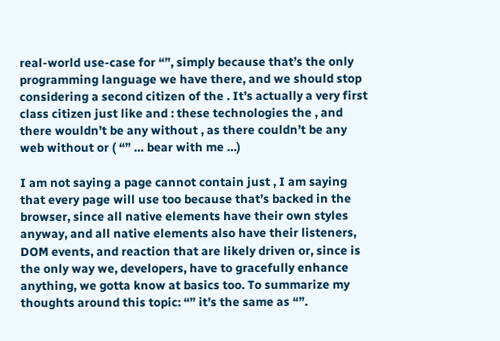real-world use-case for “”, simply because that’s the only programming language we have there, and we should stop considering a second citizen of the . It’s actually a very first class citizen just like and : these technologies the , and there wouldn’t be any without , as there couldn’t be any web without or ( “” … bear with me …)

I am not saying a page cannot contain just , I am saying that every page will use too because that’s backed in the browser, since all native elements have their own styles anyway, and all native elements also have their listeners, DOM events, and reaction that are likely driven or, since is the only way we, developers, have to gracefully enhance anything, we gotta know at basics too. To summarize my thoughts around this topic: “” it’s the same as “”.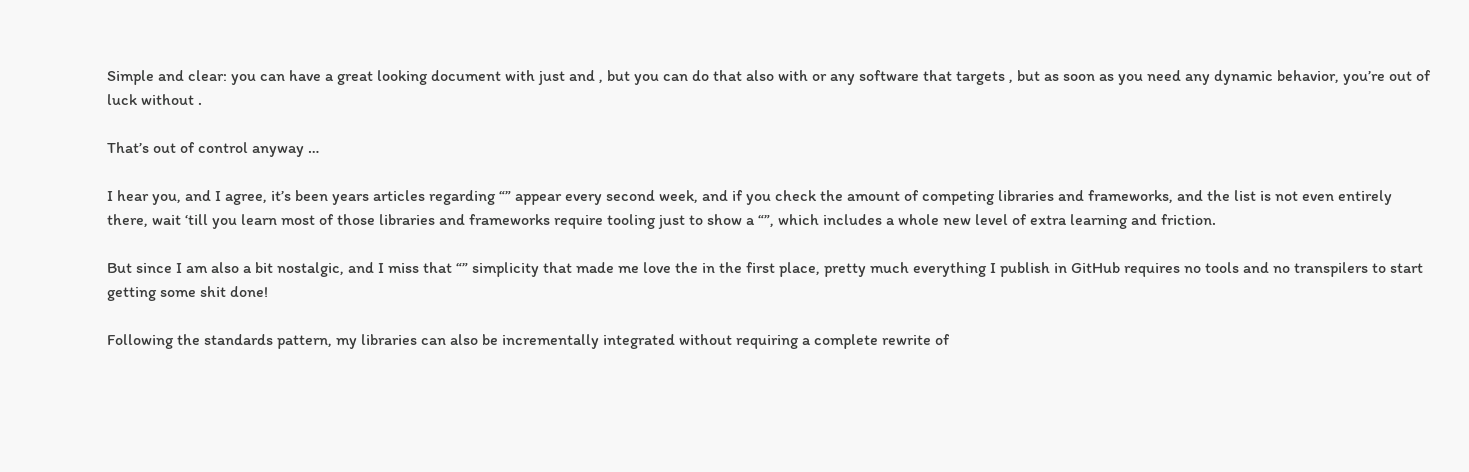Simple and clear: you can have a great looking document with just and , but you can do that also with or any software that targets , but as soon as you need any dynamic behavior, you’re out of luck without .

That’s out of control anyway …

I hear you, and I agree, it’s been years articles regarding “” appear every second week, and if you check the amount of competing libraries and frameworks, and the list is not even entirely there, wait ‘till you learn most of those libraries and frameworks require tooling just to show a “”, which includes a whole new level of extra learning and friction.

But since I am also a bit nostalgic, and I miss that “” simplicity that made me love the in the first place, pretty much everything I publish in GitHub requires no tools and no transpilers to start getting some shit done!

Following the standards pattern, my libraries can also be incrementally integrated without requiring a complete rewrite of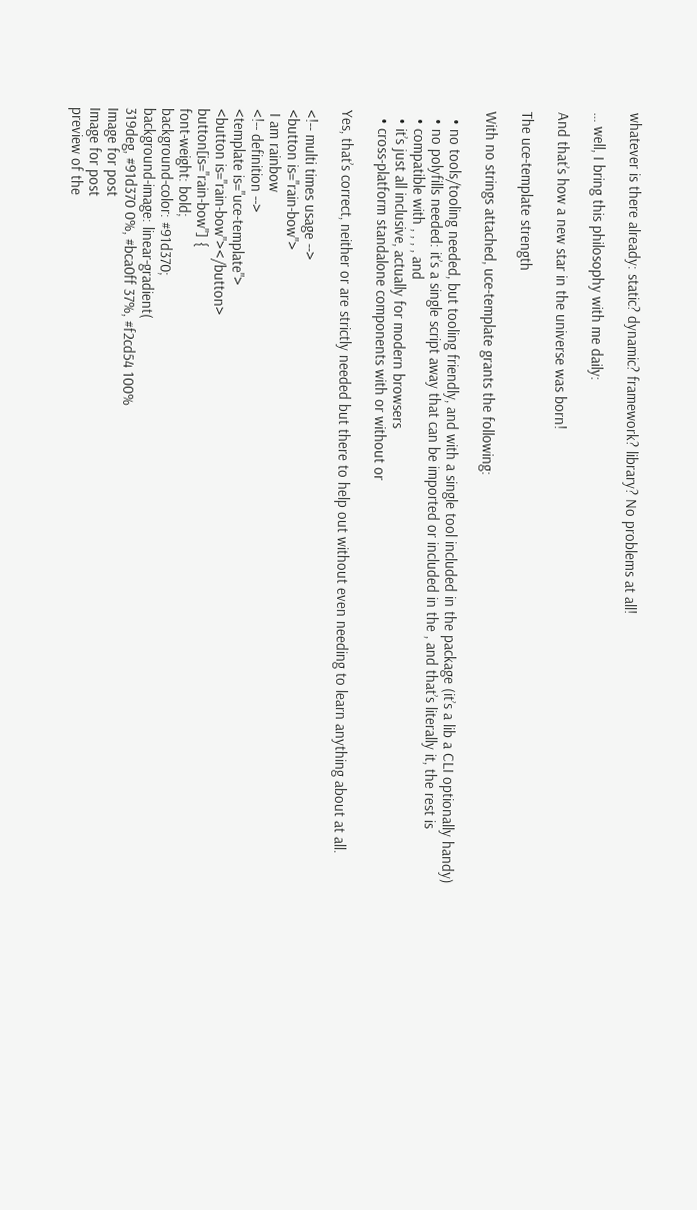whatever is there already: static? dynamic? framework? library? No problems at all!

… well, I bring this philosophy with me daily:

And that’s how a new star in the universe was born!

The uce-template strength

With no strings attached, uce-template grants the following:

  • no tools/tooling needed, but tooling friendly, and with a single tool included in the package (it’s a lib a CLI optionally handy)
  • no polyfills needed: it’s a single script away that can be imported or included in the , and that’s literally it, the rest is
  • compatible with , , , , and
  • it’s just all inclusive, actually for modern browsers
  • cross-platform standalone components with or without or

Yes, that’s correct, neither or are strictly needed but there to help out without even needing to learn anything about at all.

<!-- multi times usage -->
<button is="rain-bow">
 I am rainbow
<!-- definition -->
<template is="uce-template">
<button is="rain-bow"></button>
button[is="rain-bow"] {
font-weight: bold;
background-color: #91d370;
background-image: linear-gradient(
319deg, #91d370 0%, #bca0ff 37%, #f2cd54 100%
Image for post
Image for post
preview of the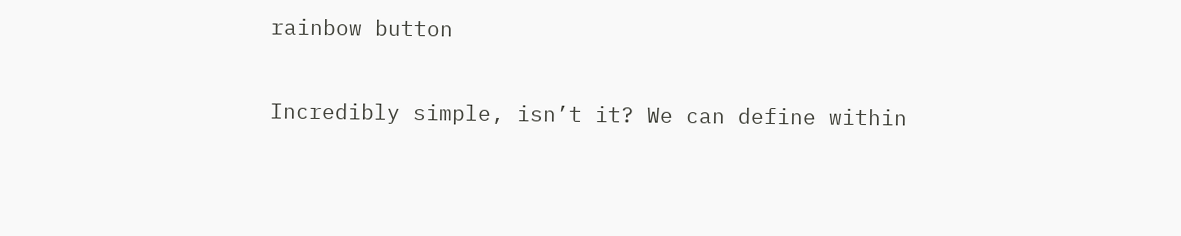rainbow button

Incredibly simple, isn’t it? We can define within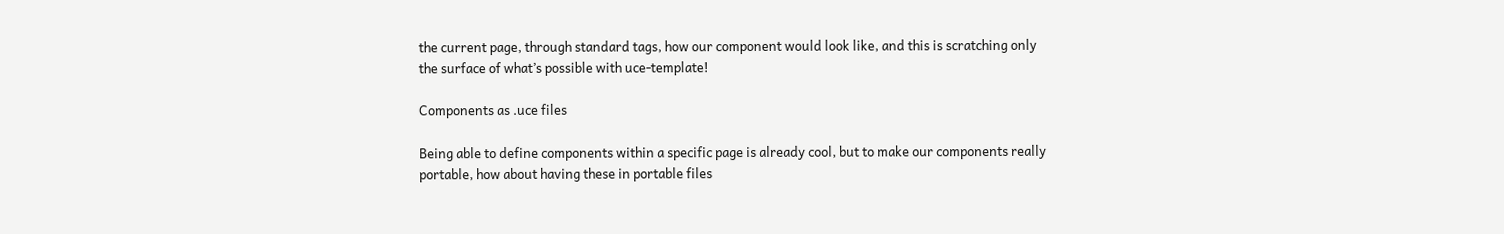the current page, through standard tags, how our component would look like, and this is scratching only the surface of what’s possible with uce-template!

Components as .uce files

Being able to define components within a specific page is already cool, but to make our components really portable, how about having these in portable files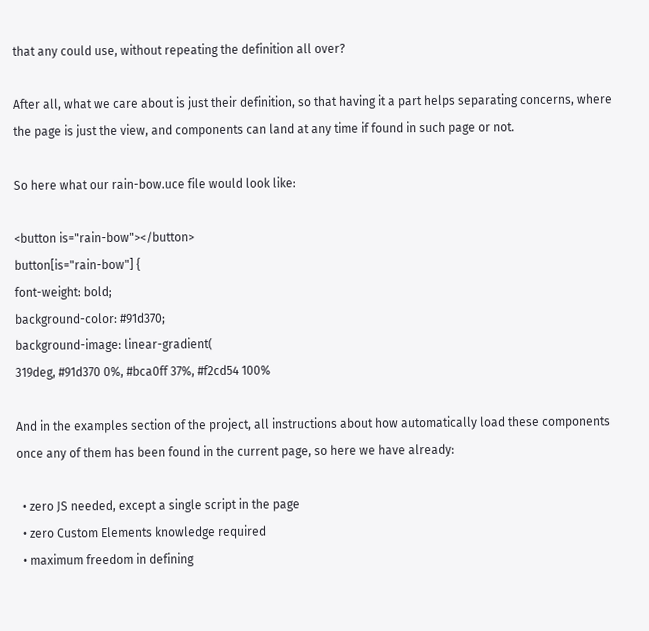that any could use, without repeating the definition all over?

After all, what we care about is just their definition, so that having it a part helps separating concerns, where the page is just the view, and components can land at any time if found in such page or not.

So here what our rain-bow.uce file would look like:

<button is="rain-bow"></button>
button[is="rain-bow"] {
font-weight: bold;
background-color: #91d370;
background-image: linear-gradient(
319deg, #91d370 0%, #bca0ff 37%, #f2cd54 100%

And in the examples section of the project, all instructions about how automatically load these components once any of them has been found in the current page, so here we have already:

  • zero JS needed, except a single script in the page
  • zero Custom Elements knowledge required
  • maximum freedom in defining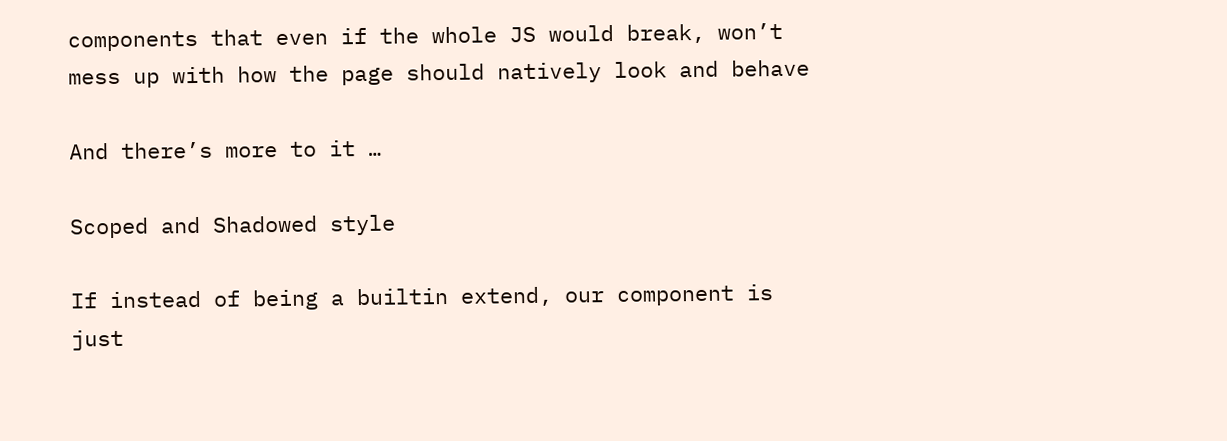components that even if the whole JS would break, won’t mess up with how the page should natively look and behave

And there’s more to it …

Scoped and Shadowed style

If instead of being a builtin extend, our component is just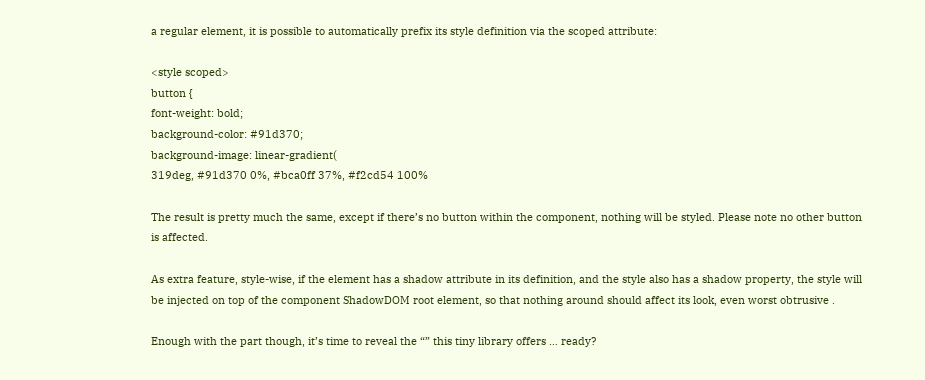a regular element, it is possible to automatically prefix its style definition via the scoped attribute:

<style scoped>
button {
font-weight: bold;
background-color: #91d370;
background-image: linear-gradient(
319deg, #91d370 0%, #bca0ff 37%, #f2cd54 100%

The result is pretty much the same, except if there’s no button within the component, nothing will be styled. Please note no other button is affected.

As extra feature, style-wise, if the element has a shadow attribute in its definition, and the style also has a shadow property, the style will be injected on top of the component ShadowDOM root element, so that nothing around should affect its look, even worst obtrusive .

Enough with the part though, it’s time to reveal the “” this tiny library offers … ready?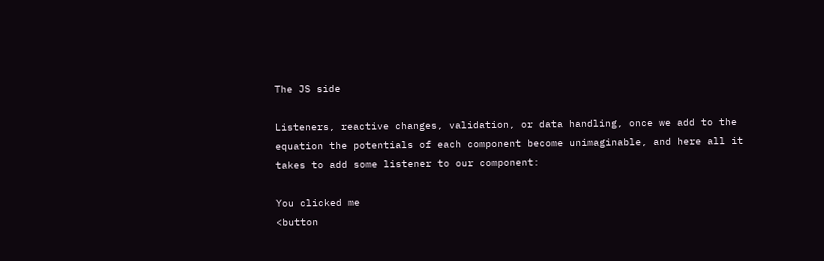The JS side

Listeners, reactive changes, validation, or data handling, once we add to the equation the potentials of each component become unimaginable, and here all it takes to add some listener to our component:

You clicked me
<button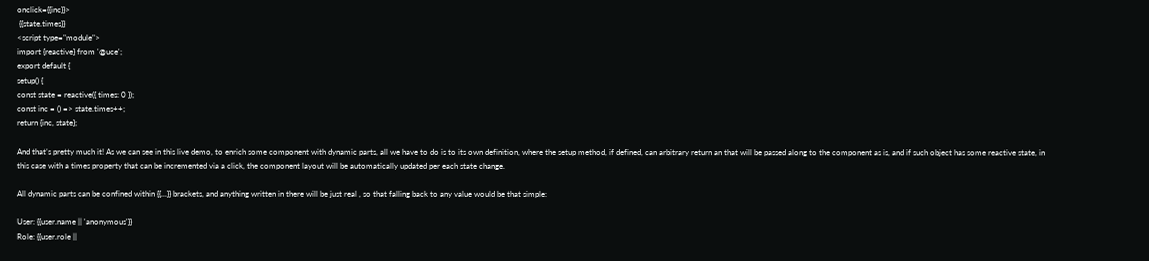onclick={{inc}}>
 {{state.times}}
<script type="module">
import {reactive} from '@uce';
export default {
setup() {
const state = reactive({ times: 0 });
const inc = () => state.times++;
return {inc, state};

And that’s pretty much it! As we can see in this live demo, to enrich some component with dynamic parts, all we have to do is to its own definition, where the setup method, if defined, can arbitrary return an that will be passed along to the component as is, and if such object has some reactive state, in this case with a times property that can be incremented via a click, the component layout will be automatically updated per each state change.

All dynamic parts can be confined within {{...}} brackets, and anything written in there will be just real , so that falling back to any value would be that simple:

User: {{user.name || 'anonymous'}}
Role: {{user.role ||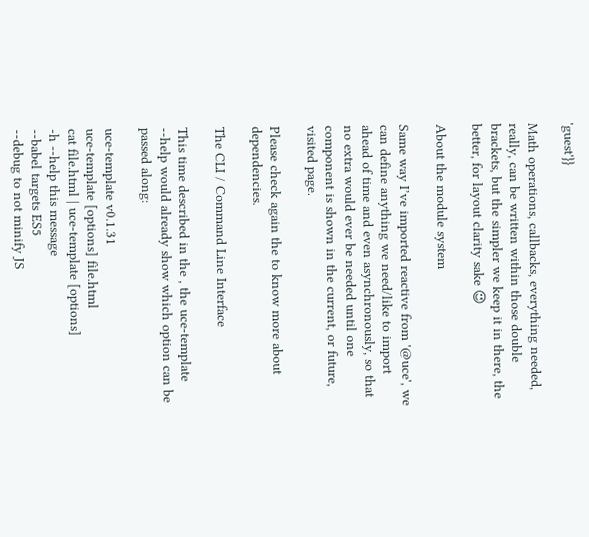'guest'}}

Math operations, callbacks, everything needed, really, can be written within those double brackets, but the simpler we keep it in there, the better, for layout clarity sake 😉

About the module system

Same way I’ve imported reactive from '@uce', we can define anything we need/like to import ahead of time and even asynchronously, so that no extra would ever be needed until one component is shown in the current, or future, visited page.

Please check again the to know more about dependencies.

The CLI / Command Line Interface

This time described in the , the uce-template --help would already show which option can be passed along:

uce-template v0.1.31
uce-template [options] file.html
cat file.html | uce-template [options]
-h --help this message
--babel targets ES5
--debug to not minify JS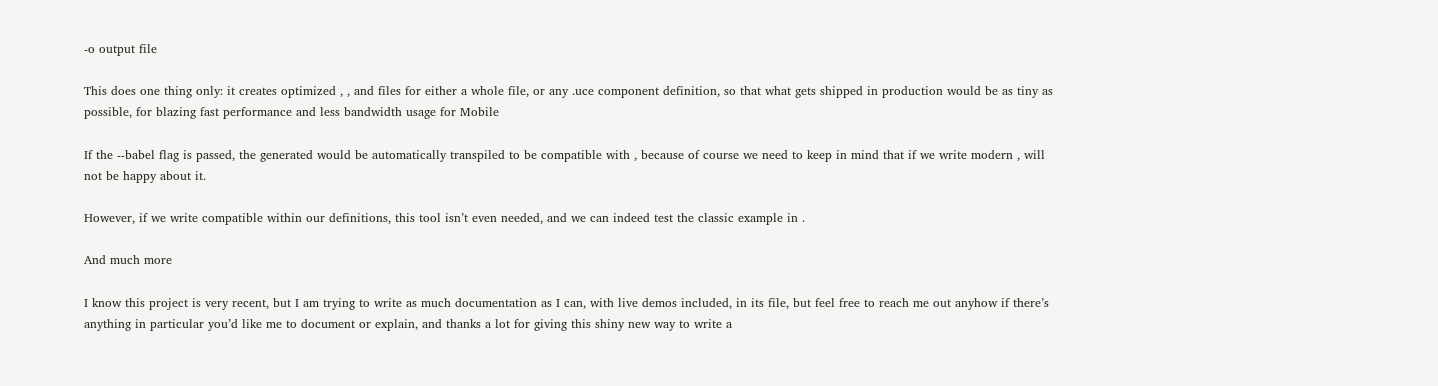-o output file

This does one thing only: it creates optimized , , and files for either a whole file, or any .uce component definition, so that what gets shipped in production would be as tiny as possible, for blazing fast performance and less bandwidth usage for Mobile

If the --babel flag is passed, the generated would be automatically transpiled to be compatible with , because of course we need to keep in mind that if we write modern , will not be happy about it.

However, if we write compatible within our definitions, this tool isn’t even needed, and we can indeed test the classic example in .

And much more

I know this project is very recent, but I am trying to write as much documentation as I can, with live demos included, in its file, but feel free to reach me out anyhow if there’s anything in particular you’d like me to document or explain, and thanks a lot for giving this shiny new way to write a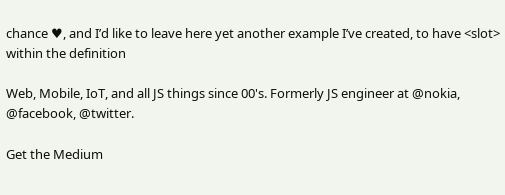chance ♥, and I’d like to leave here yet another example I’ve created, to have <slot> within the definition

Web, Mobile, IoT, and all JS things since 00's. Formerly JS engineer at @nokia, @facebook, @twitter.

Get the Medium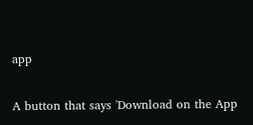app

A button that says 'Download on the App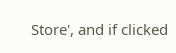Store', and if clicked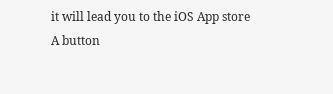it will lead you to the iOS App store
A button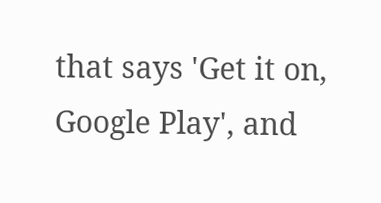that says 'Get it on, Google Play', and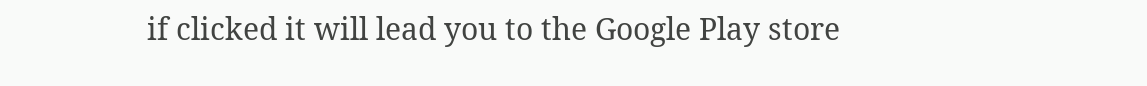if clicked it will lead you to the Google Play store